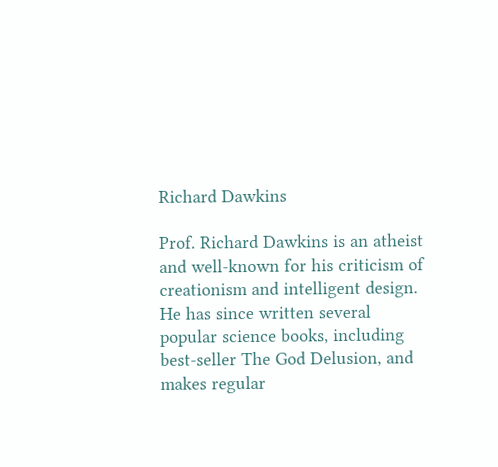Richard Dawkins

Prof. Richard Dawkins is an atheist and well-known for his criticism of creationism and intelligent design.  He has since written several popular science books, including best-seller The God Delusion, and makes regular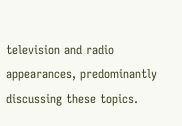television and radio appearances, predominantly discussing these topics.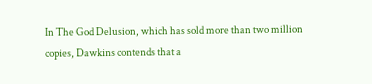In The God Delusion, which has sold more than two million copies, Dawkins contends that a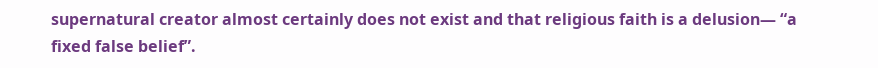supernatural creator almost certainly does not exist and that religious faith is a delusion— “a fixed false belief”.